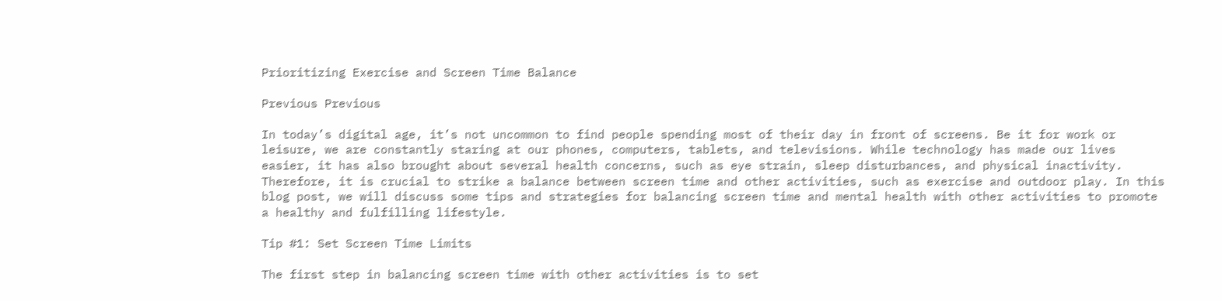Prioritizing Exercise and Screen Time Balance

Previous Previous

In today’s digital age, it’s not uncommon to find people spending most of their day in front of screens. Be it for work or leisure, we are constantly staring at our phones, computers, tablets, and televisions. While technology has made our lives easier, it has also brought about several health concerns, such as eye strain, sleep disturbances, and physical inactivity. Therefore, it is crucial to strike a balance between screen time and other activities, such as exercise and outdoor play. In this blog post, we will discuss some tips and strategies for balancing screen time and mental health with other activities to promote a healthy and fulfilling lifestyle.

Tip #1: Set Screen Time Limits

The first step in balancing screen time with other activities is to set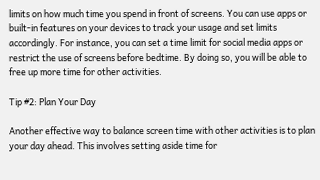limits on how much time you spend in front of screens. You can use apps or built-in features on your devices to track your usage and set limits accordingly. For instance, you can set a time limit for social media apps or restrict the use of screens before bedtime. By doing so, you will be able to free up more time for other activities.

Tip #2: Plan Your Day

Another effective way to balance screen time with other activities is to plan your day ahead. This involves setting aside time for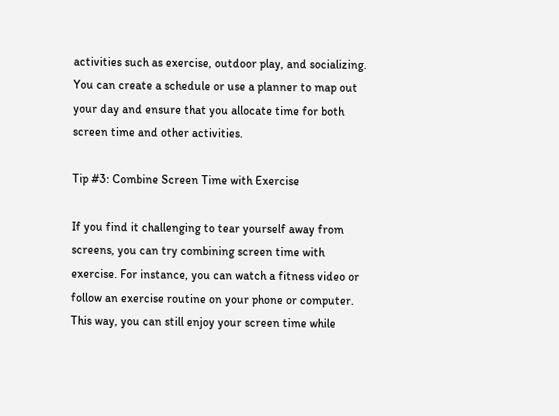activities such as exercise, outdoor play, and socializing. You can create a schedule or use a planner to map out your day and ensure that you allocate time for both screen time and other activities.

Tip #3: Combine Screen Time with Exercise

If you find it challenging to tear yourself away from screens, you can try combining screen time with exercise. For instance, you can watch a fitness video or follow an exercise routine on your phone or computer. This way, you can still enjoy your screen time while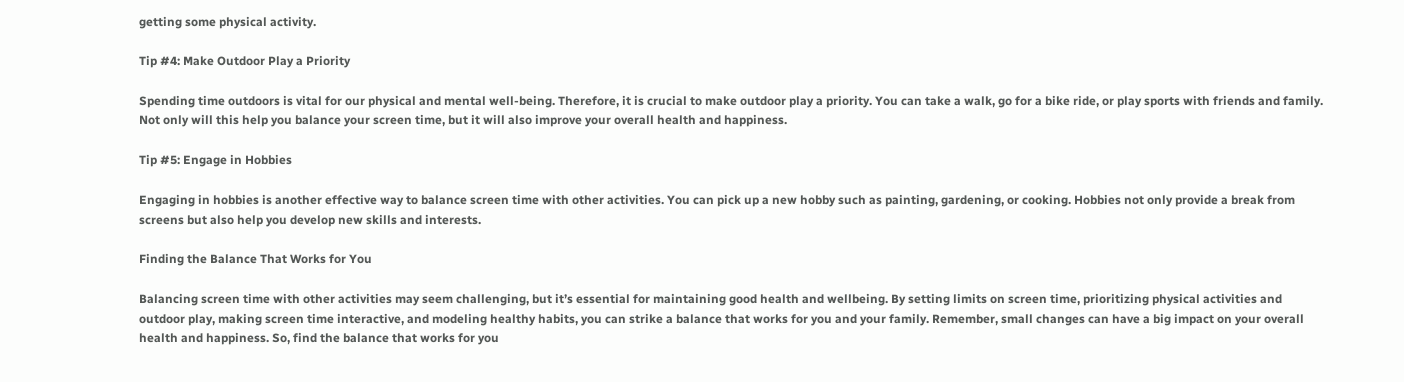getting some physical activity.

Tip #4: Make Outdoor Play a Priority

Spending time outdoors is vital for our physical and mental well-being. Therefore, it is crucial to make outdoor play a priority. You can take a walk, go for a bike ride, or play sports with friends and family. Not only will this help you balance your screen time, but it will also improve your overall health and happiness.

Tip #5: Engage in Hobbies

Engaging in hobbies is another effective way to balance screen time with other activities. You can pick up a new hobby such as painting, gardening, or cooking. Hobbies not only provide a break from screens but also help you develop new skills and interests.

Finding the Balance That Works for You

Balancing screen time with other activities may seem challenging, but it’s essential for maintaining good health and wellbeing. By setting limits on screen time, prioritizing physical activities and outdoor play, making screen time interactive, and modeling healthy habits, you can strike a balance that works for you and your family. Remember, small changes can have a big impact on your overall health and happiness. So, find the balance that works for you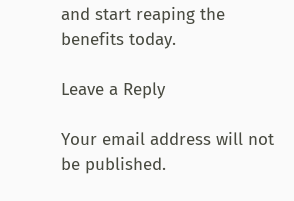and start reaping the benefits today.

Leave a Reply

Your email address will not be published.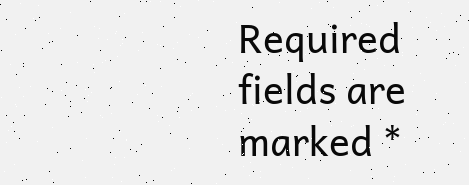Required fields are marked *